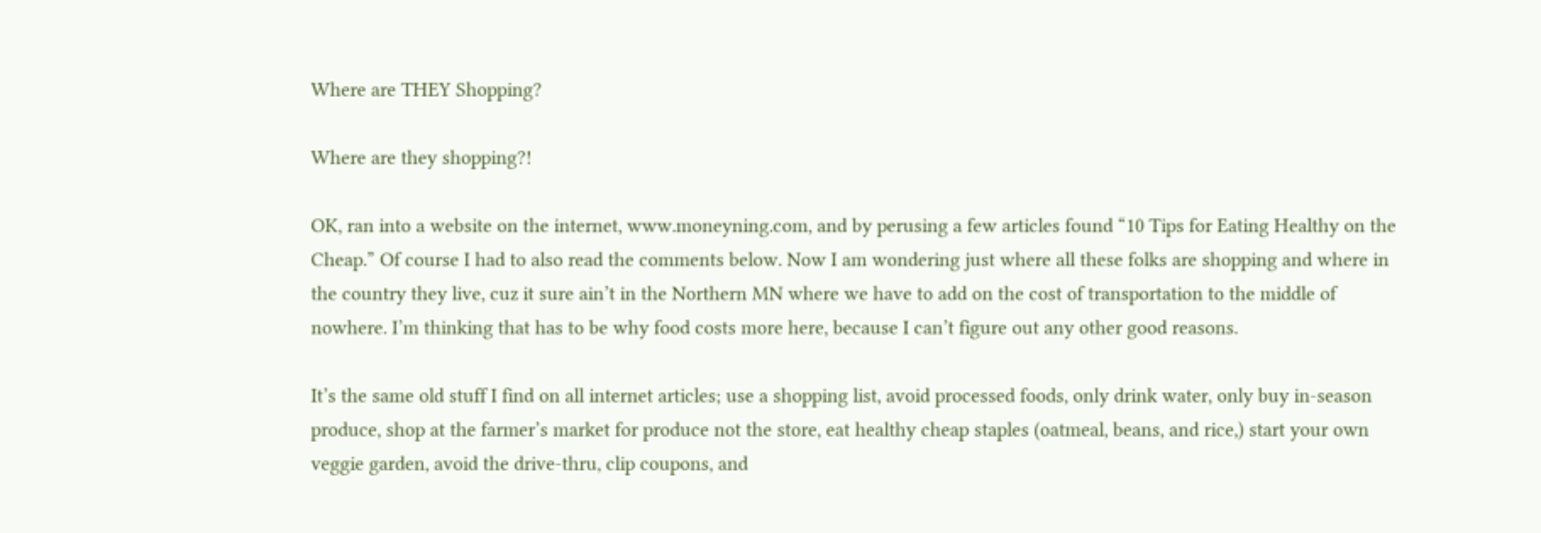Where are THEY Shopping?

Where are they shopping?!

OK, ran into a website on the internet, www.moneyning.com, and by perusing a few articles found “10 Tips for Eating Healthy on the Cheap.” Of course I had to also read the comments below. Now I am wondering just where all these folks are shopping and where in the country they live, cuz it sure ain’t in the Northern MN where we have to add on the cost of transportation to the middle of nowhere. I’m thinking that has to be why food costs more here, because I can’t figure out any other good reasons.

It’s the same old stuff I find on all internet articles; use a shopping list, avoid processed foods, only drink water, only buy in-season produce, shop at the farmer’s market for produce not the store, eat healthy cheap staples (oatmeal, beans, and rice,) start your own veggie garden, avoid the drive-thru, clip coupons, and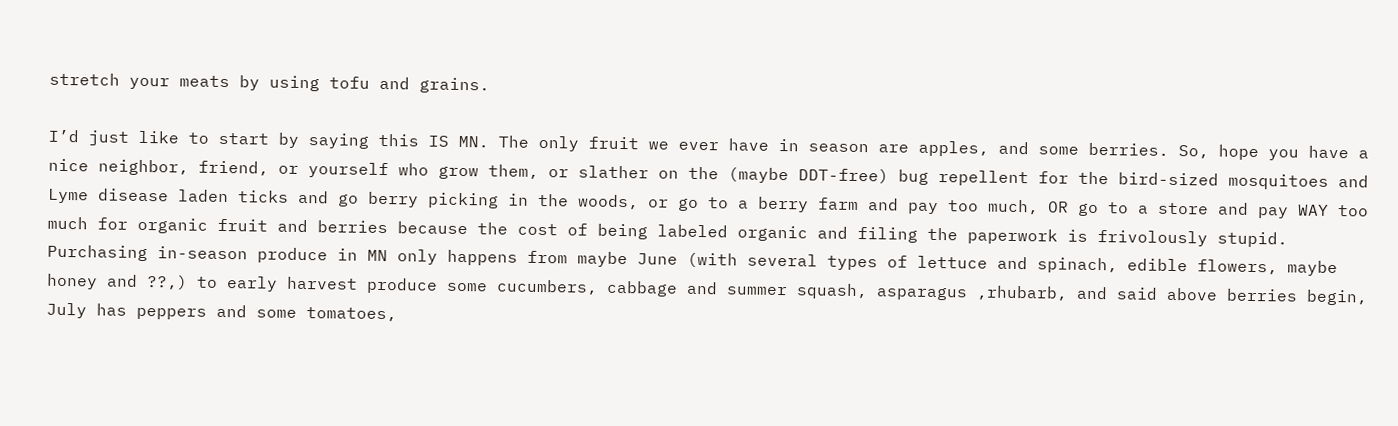stretch your meats by using tofu and grains.

I’d just like to start by saying this IS MN. The only fruit we ever have in season are apples, and some berries. So, hope you have a nice neighbor, friend, or yourself who grow them, or slather on the (maybe DDT-free) bug repellent for the bird-sized mosquitoes and Lyme disease laden ticks and go berry picking in the woods, or go to a berry farm and pay too much, OR go to a store and pay WAY too much for organic fruit and berries because the cost of being labeled organic and filing the paperwork is frivolously stupid. Purchasing in-season produce in MN only happens from maybe June (with several types of lettuce and spinach, edible flowers, maybe honey and ??,) to early harvest produce some cucumbers, cabbage and summer squash, asparagus ,rhubarb, and said above berries begin, July has peppers and some tomatoes,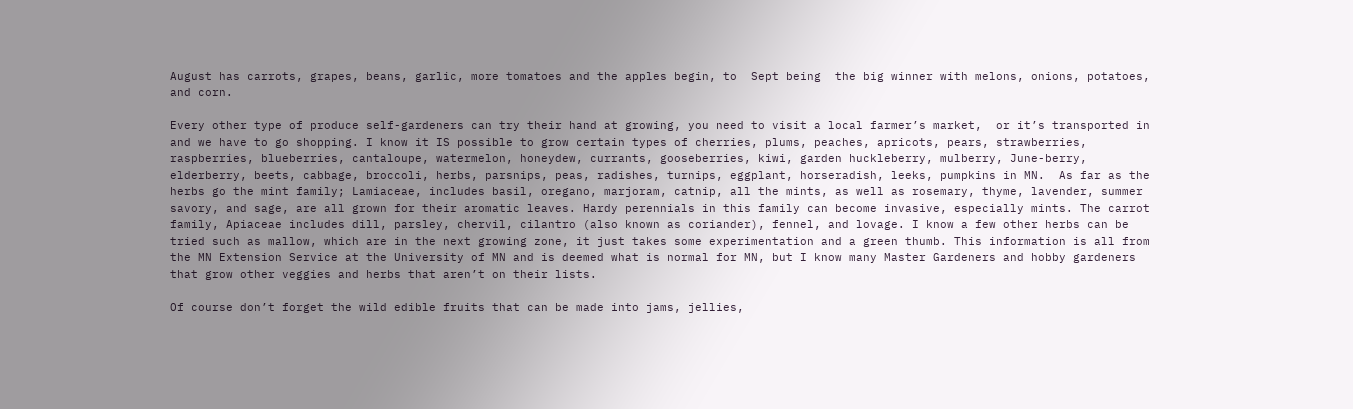August has carrots, grapes, beans, garlic, more tomatoes and the apples begin, to  Sept being  the big winner with melons, onions, potatoes, and corn.

Every other type of produce self-gardeners can try their hand at growing, you need to visit a local farmer’s market,  or it’s transported in and we have to go shopping. I know it IS possible to grow certain types of cherries, plums, peaches, apricots, pears, strawberries, raspberries, blueberries, cantaloupe, watermelon, honeydew, currants, gooseberries, kiwi, garden huckleberry, mulberry, June-berry, elderberry, beets, cabbage, broccoli, herbs, parsnips, peas, radishes, turnips, eggplant, horseradish, leeks, pumpkins in MN.  As far as the herbs go the mint family; Lamiaceae, includes basil, oregano, marjoram, catnip, all the mints, as well as rosemary, thyme, lavender, summer savory, and sage, are all grown for their aromatic leaves. Hardy perennials in this family can become invasive, especially mints. The carrot family, Apiaceae includes dill, parsley, chervil, cilantro (also known as coriander), fennel, and lovage. I know a few other herbs can be tried such as mallow, which are in the next growing zone, it just takes some experimentation and a green thumb. This information is all from the MN Extension Service at the University of MN and is deemed what is normal for MN, but I know many Master Gardeners and hobby gardeners that grow other veggies and herbs that aren’t on their lists.

Of course don’t forget the wild edible fruits that can be made into jams, jellies,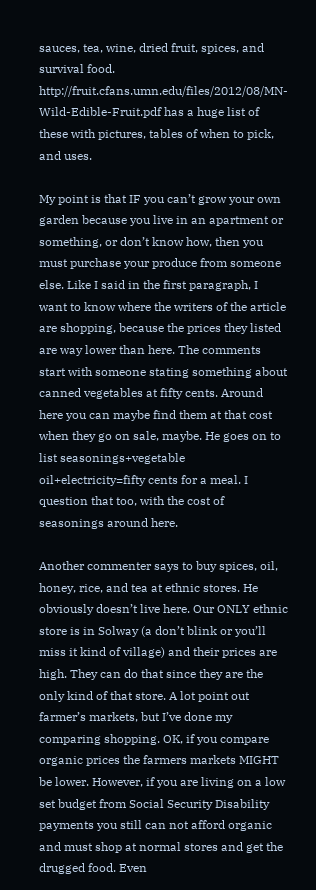sauces, tea, wine, dried fruit, spices, and survival food. http://fruit.cfans.umn.edu/files/2012/08/MN-Wild-Edible-Fruit.pdf has a huge list of these with pictures, tables of when to pick, and uses.

My point is that IF you can’t grow your own garden because you live in an apartment or something, or don’t know how, then you must purchase your produce from someone else. Like I said in the first paragraph, I want to know where the writers of the article are shopping, because the prices they listed are way lower than here. The comments start with someone stating something about canned vegetables at fifty cents. Around here you can maybe find them at that cost when they go on sale, maybe. He goes on to list seasonings+vegetable oil+electricity=fifty cents for a meal. I question that too, with the cost of seasonings around here.

Another commenter says to buy spices, oil, honey, rice, and tea at ethnic stores. He obviously doesn’t live here. Our ONLY ethnic store is in Solway (a don’t blink or you’ll miss it kind of village) and their prices are high. They can do that since they are the only kind of that store. A lot point out farmer’s markets, but I’ve done my comparing shopping. OK, if you compare organic prices the farmers markets MIGHT be lower. However, if you are living on a low set budget from Social Security Disability payments you still can not afford organic and must shop at normal stores and get the drugged food. Even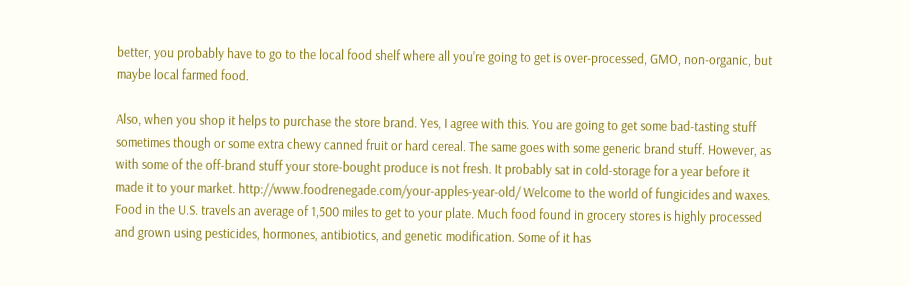better, you probably have to go to the local food shelf where all you’re going to get is over-processed, GMO, non-organic, but maybe local farmed food.

Also, when you shop it helps to purchase the store brand. Yes, I agree with this. You are going to get some bad-tasting stuff sometimes though or some extra chewy canned fruit or hard cereal. The same goes with some generic brand stuff. However, as with some of the off-brand stuff your store-bought produce is not fresh. It probably sat in cold-storage for a year before it made it to your market. http://www.foodrenegade.com/your-apples-year-old/ Welcome to the world of fungicides and waxes. Food in the U.S. travels an average of 1,500 miles to get to your plate. Much food found in grocery stores is highly processed and grown using pesticides, hormones, antibiotics, and genetic modification. Some of it has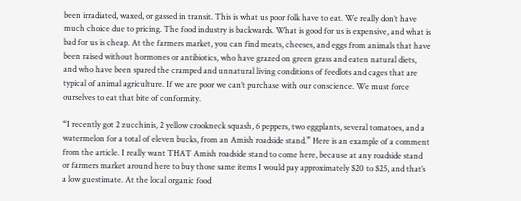been irradiated, waxed, or gassed in transit. This is what us poor folk have to eat. We really don’t have much choice due to pricing. The food industry is backwards. What is good for us is expensive, and what is bad for us is cheap. At the farmers market, you can find meats, cheeses, and eggs from animals that have been raised without hormones or antibiotics, who have grazed on green grass and eaten natural diets, and who have been spared the cramped and unnatural living conditions of feedlots and cages that are typical of animal agriculture. If we are poor we can’t purchase with our conscience. We must force ourselves to eat that bite of conformity.

“I recently got 2 zucchinis, 2 yellow crookneck squash, 6 peppers, two eggplants, several tomatoes, and a watermelon for a total of eleven bucks, from an Amish roadside stand.” Here is an example of a comment from the article. I really want THAT Amish roadside stand to come here, because at any roadside stand or farmers market around here to buy those same items I would pay approximately $20 to $25, and that’s a low guestimate. At the local organic food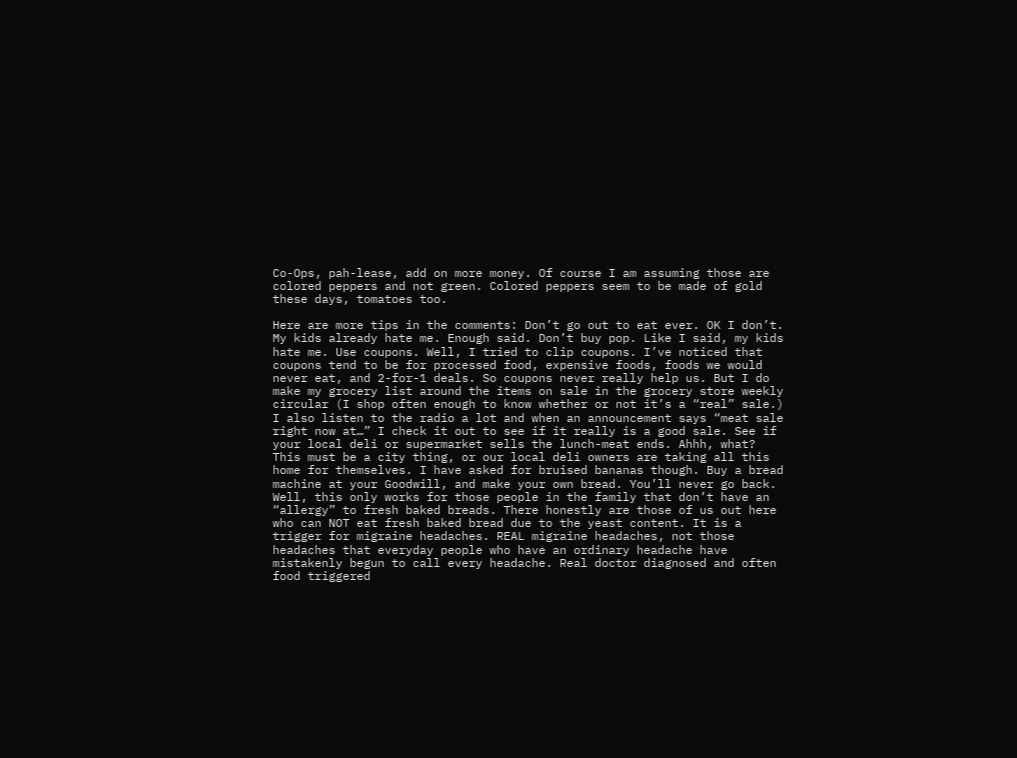Co-Ops, pah-lease, add on more money. Of course I am assuming those are colored peppers and not green. Colored peppers seem to be made of gold these days, tomatoes too.

Here are more tips in the comments: Don’t go out to eat ever. OK I don’t. My kids already hate me. Enough said. Don’t buy pop. Like I said, my kids hate me. Use coupons. Well, I tried to clip coupons. I’ve noticed that coupons tend to be for processed food, expensive foods, foods we would never eat, and 2-for-1 deals. So coupons never really help us. But I do make my grocery list around the items on sale in the grocery store weekly circular (I shop often enough to know whether or not it’s a “real” sale.) I also listen to the radio a lot and when an announcement says “meat sale right now at…” I check it out to see if it really is a good sale. See if your local deli or supermarket sells the lunch-meat ends. Ahhh, what? This must be a city thing, or our local deli owners are taking all this home for themselves. I have asked for bruised bananas though. Buy a bread machine at your Goodwill, and make your own bread. You’ll never go back. Well, this only works for those people in the family that don’t have an “allergy” to fresh baked breads. There honestly are those of us out here who can NOT eat fresh baked bread due to the yeast content. It is a trigger for migraine headaches. REAL migraine headaches, not those headaches that everyday people who have an ordinary headache have mistakenly begun to call every headache. Real doctor diagnosed and often food triggered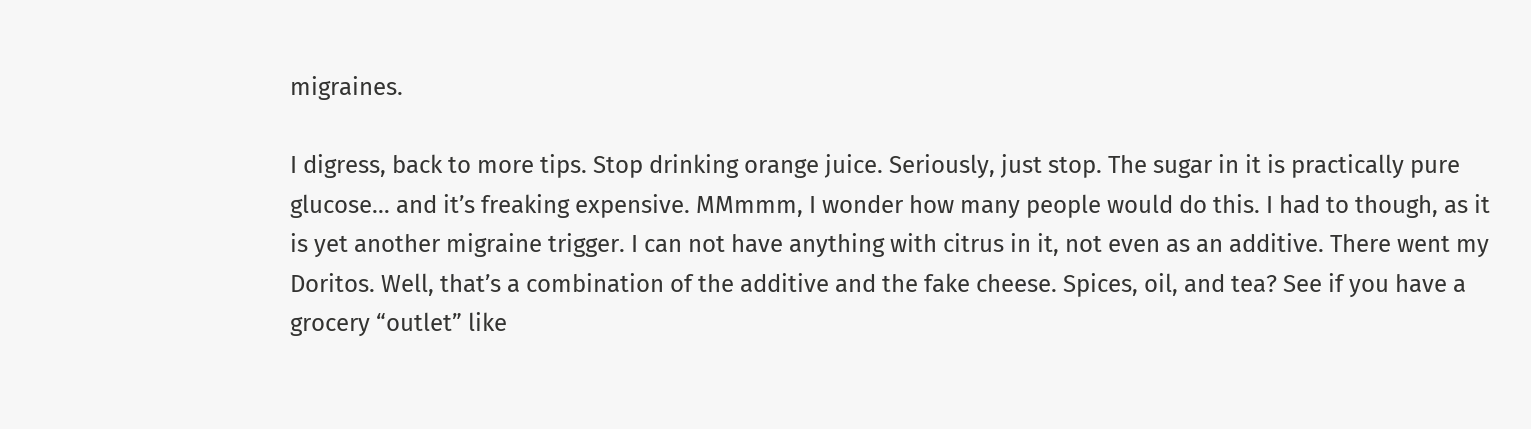migraines.

I digress, back to more tips. Stop drinking orange juice. Seriously, just stop. The sugar in it is practically pure glucose… and it’s freaking expensive. MMmmm, I wonder how many people would do this. I had to though, as it is yet another migraine trigger. I can not have anything with citrus in it, not even as an additive. There went my Doritos. Well, that’s a combination of the additive and the fake cheese. Spices, oil, and tea? See if you have a grocery “outlet” like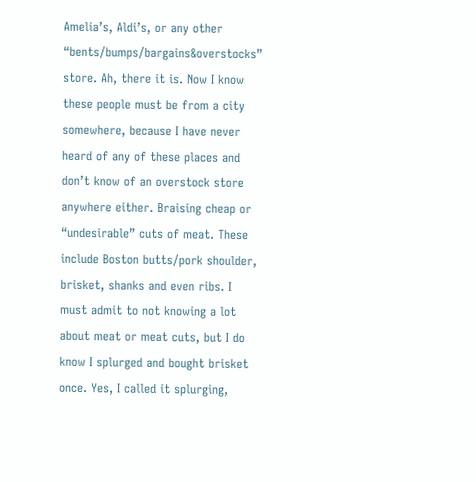Amelia’s, Aldi’s, or any other “bents/bumps/bargains&overstocks” store. Ah, there it is. Now I know these people must be from a city somewhere, because I have never heard of any of these places and don’t know of an overstock store anywhere either. Braising cheap or “undesirable” cuts of meat. These include Boston butts/pork shoulder, brisket, shanks and even ribs. I must admit to not knowing a lot about meat or meat cuts, but I do know I splurged and bought brisket once. Yes, I called it splurging,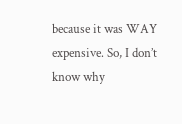because it was WAY expensive. So, I don’t know why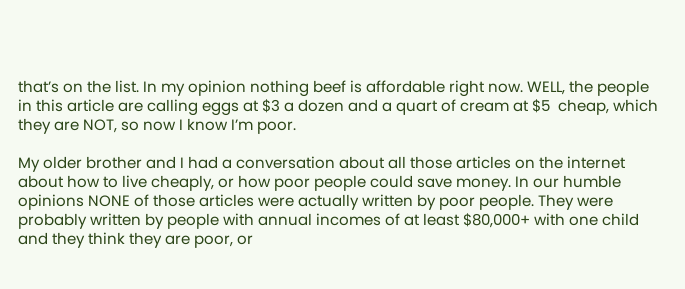that’s on the list. In my opinion nothing beef is affordable right now. WELL, the people in this article are calling eggs at $3 a dozen and a quart of cream at $5  cheap, which they are NOT, so now I know I’m poor.

My older brother and I had a conversation about all those articles on the internet about how to live cheaply, or how poor people could save money. In our humble opinions NONE of those articles were actually written by poor people. They were probably written by people with annual incomes of at least $80,000+ with one child and they think they are poor, or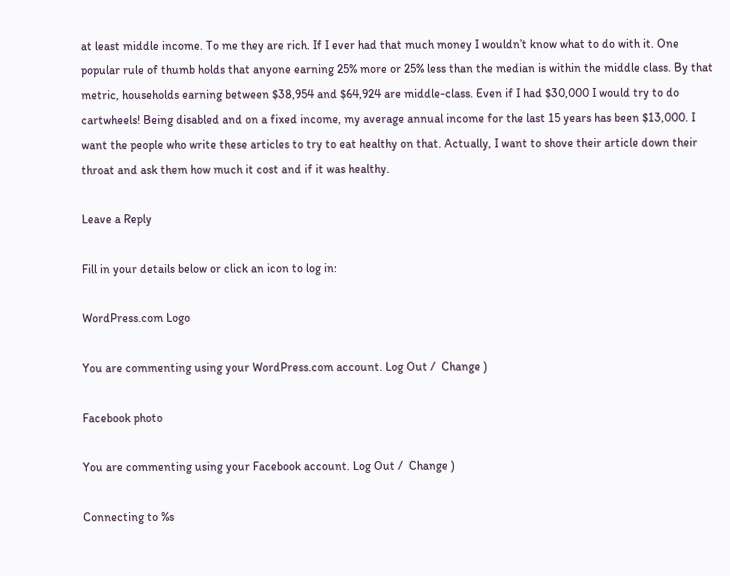at least middle income. To me they are rich. If I ever had that much money I wouldn’t know what to do with it. One popular rule of thumb holds that anyone earning 25% more or 25% less than the median is within the middle class. By that metric, households earning between $38,954 and $64,924 are middle-class. Even if I had $30,000 I would try to do cartwheels! Being disabled and on a fixed income, my average annual income for the last 15 years has been $13,000. I want the people who write these articles to try to eat healthy on that. Actually, I want to shove their article down their throat and ask them how much it cost and if it was healthy.

Leave a Reply

Fill in your details below or click an icon to log in:

WordPress.com Logo

You are commenting using your WordPress.com account. Log Out /  Change )

Facebook photo

You are commenting using your Facebook account. Log Out /  Change )

Connecting to %s